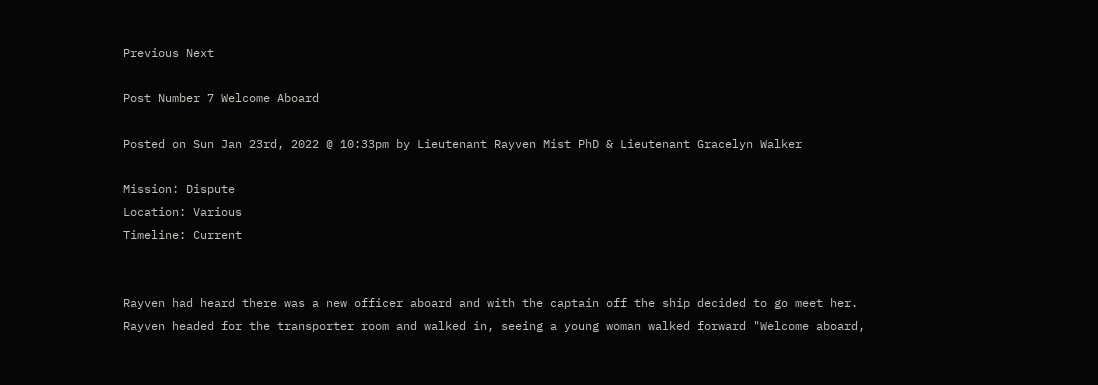Previous Next

Post Number 7 Welcome Aboard

Posted on Sun Jan 23rd, 2022 @ 10:33pm by Lieutenant Rayven Mist PhD & Lieutenant Gracelyn Walker

Mission: Dispute
Location: Various
Timeline: Current


Rayven had heard there was a new officer aboard and with the captain off the ship decided to go meet her. Rayven headed for the transporter room and walked in, seeing a young woman walked forward "Welcome aboard,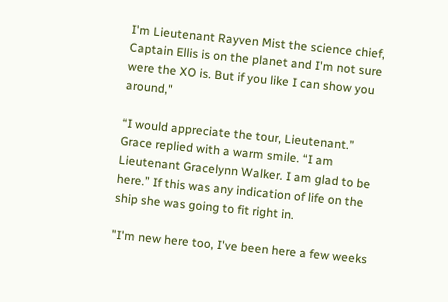I'm Lieutenant Rayven Mist the science chief, Captain Ellis is on the planet and I'm not sure were the XO is. But if you like I can show you around,"

“I would appreciate the tour, Lieutenant.” Grace replied with a warm smile. “I am Lieutenant Gracelynn Walker. I am glad to be here.” If this was any indication of life on the ship she was going to fit right in.

"I'm new here too, I've been here a few weeks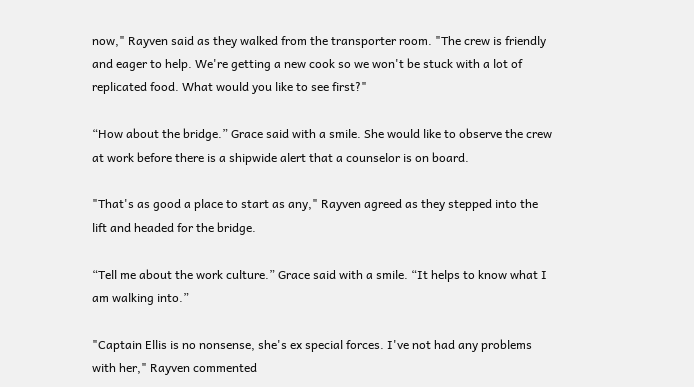now," Rayven said as they walked from the transporter room. "The crew is friendly and eager to help. We're getting a new cook so we won't be stuck with a lot of replicated food. What would you like to see first?"

“How about the bridge.” Grace said with a smile. She would like to observe the crew at work before there is a shipwide alert that a counselor is on board.

"That's as good a place to start as any," Rayven agreed as they stepped into the lift and headed for the bridge.

“Tell me about the work culture.” Grace said with a smile. “It helps to know what I am walking into.”

"Captain Ellis is no nonsense, she's ex special forces. I've not had any problems with her," Rayven commented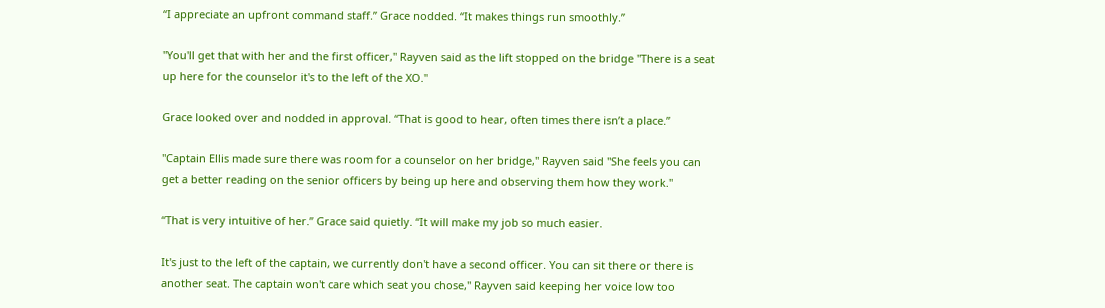“I appreciate an upfront command staff.” Grace nodded. “It makes things run smoothly.”

"You'll get that with her and the first officer," Rayven said as the lift stopped on the bridge "There is a seat up here for the counselor it's to the left of the XO."

Grace looked over and nodded in approval. “That is good to hear, often times there isn’t a place.”

"Captain Ellis made sure there was room for a counselor on her bridge," Rayven said "She feels you can get a better reading on the senior officers by being up here and observing them how they work."

“That is very intuitive of her.” Grace said quietly. “It will make my job so much easier.

It's just to the left of the captain, we currently don't have a second officer. You can sit there or there is another seat. The captain won't care which seat you chose," Rayven said keeping her voice low too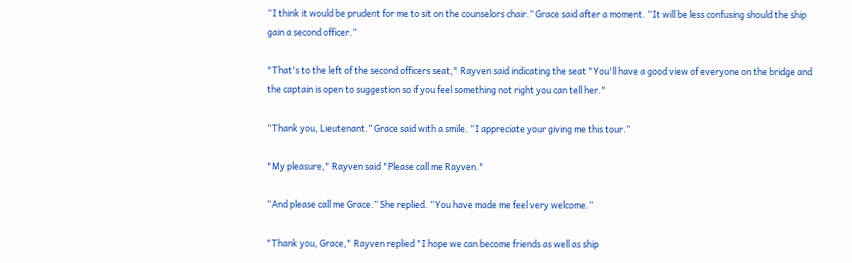“I think it would be prudent for me to sit on the counselors chair.” Grace said after a moment. “It will be less confusing should the ship gain a second officer.”

"That's to the left of the second officers seat," Rayven said indicating the seat "You'll have a good view of everyone on the bridge and the captain is open to suggestion so if you feel something not right you can tell her."

“Thank you, Lieutenant.” Grace said with a smile. “I appreciate your giving me this tour.”

"My pleasure," Rayven said "Please call me Rayven."

“And please call me Grace.” She replied. “You have made me feel very welcome.”

"Thank you, Grace," Rayven replied "I hope we can become friends as well as ship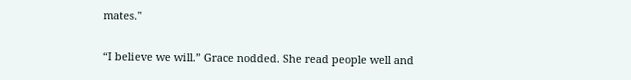mates."

“I believe we will.” Grace nodded. She read people well and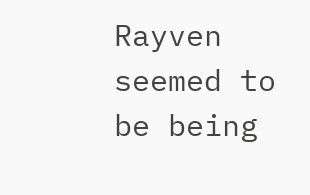Rayven seemed to be being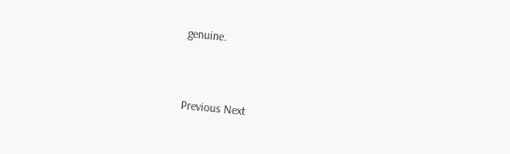genuine.



Previous Next